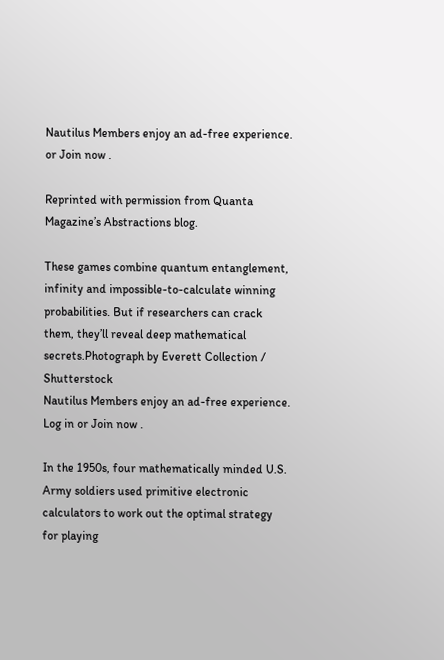Nautilus Members enjoy an ad-free experience. or Join now .

Reprinted with permission from Quanta Magazine’s Abstractions blog.

These games combine quantum entanglement, infinity and impossible-to-calculate winning probabilities. But if researchers can crack them, they’ll reveal deep mathematical secrets.Photograph by Everett Collection / Shutterstock
Nautilus Members enjoy an ad-free experience. Log in or Join now .

In the 1950s, four mathematically minded U.S. Army soldiers used primitive electronic calculators to work out the optimal strategy for playing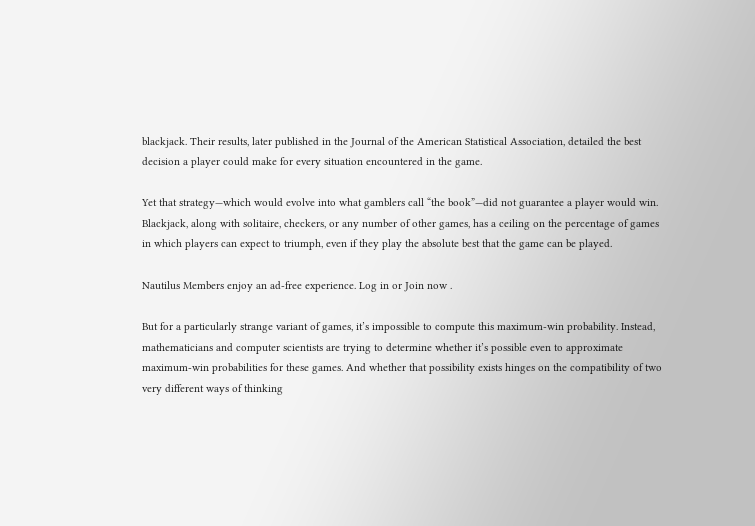blackjack. Their results, later published in the Journal of the American Statistical Association, detailed the best decision a player could make for every situation encountered in the game.

Yet that strategy—which would evolve into what gamblers call “the book”—did not guarantee a player would win. Blackjack, along with solitaire, checkers, or any number of other games, has a ceiling on the percentage of games in which players can expect to triumph, even if they play the absolute best that the game can be played.

Nautilus Members enjoy an ad-free experience. Log in or Join now .

But for a particularly strange variant of games, it’s impossible to compute this maximum-win probability. Instead, mathematicians and computer scientists are trying to determine whether it’s possible even to approximate maximum-win probabilities for these games. And whether that possibility exists hinges on the compatibility of two very different ways of thinking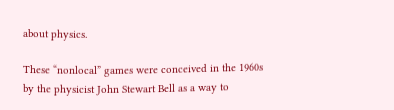about physics.

These “nonlocal” games were conceived in the 1960s by the physicist John Stewart Bell as a way to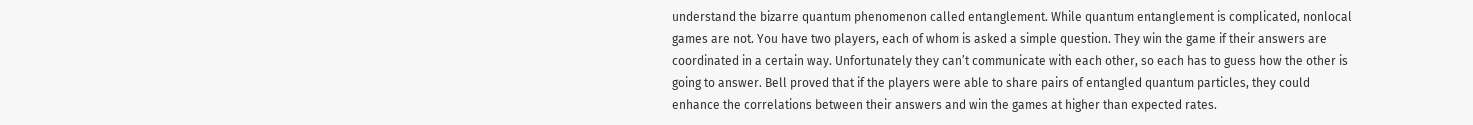understand the bizarre quantum phenomenon called entanglement. While quantum entanglement is complicated, nonlocal games are not. You have two players, each of whom is asked a simple question. They win the game if their answers are coordinated in a certain way. Unfortunately they can’t communicate with each other, so each has to guess how the other is going to answer. Bell proved that if the players were able to share pairs of entangled quantum particles, they could enhance the correlations between their answers and win the games at higher than expected rates.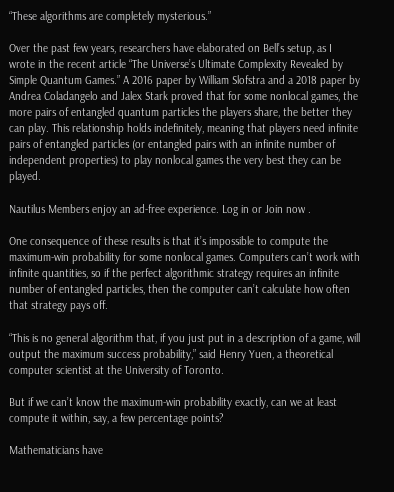“These algorithms are completely mysterious.”

Over the past few years, researchers have elaborated on Bell’s setup, as I wrote in the recent article “The Universe’s Ultimate Complexity Revealed by Simple Quantum Games.” A 2016 paper by William Slofstra and a 2018 paper by Andrea Coladangelo and Jalex Stark proved that for some nonlocal games, the more pairs of entangled quantum particles the players share, the better they can play. This relationship holds indefinitely, meaning that players need infinite pairs of entangled particles (or entangled pairs with an infinite number of independent properties) to play nonlocal games the very best they can be played.

Nautilus Members enjoy an ad-free experience. Log in or Join now .

One consequence of these results is that it’s impossible to compute the maximum-win probability for some nonlocal games. Computers can’t work with infinite quantities, so if the perfect algorithmic strategy requires an infinite number of entangled particles, then the computer can’t calculate how often that strategy pays off.

“This is no general algorithm that, if you just put in a description of a game, will output the maximum success probability,” said Henry Yuen, a theoretical computer scientist at the University of Toronto.

But if we can’t know the maximum-win probability exactly, can we at least compute it within, say, a few percentage points?

Mathematicians have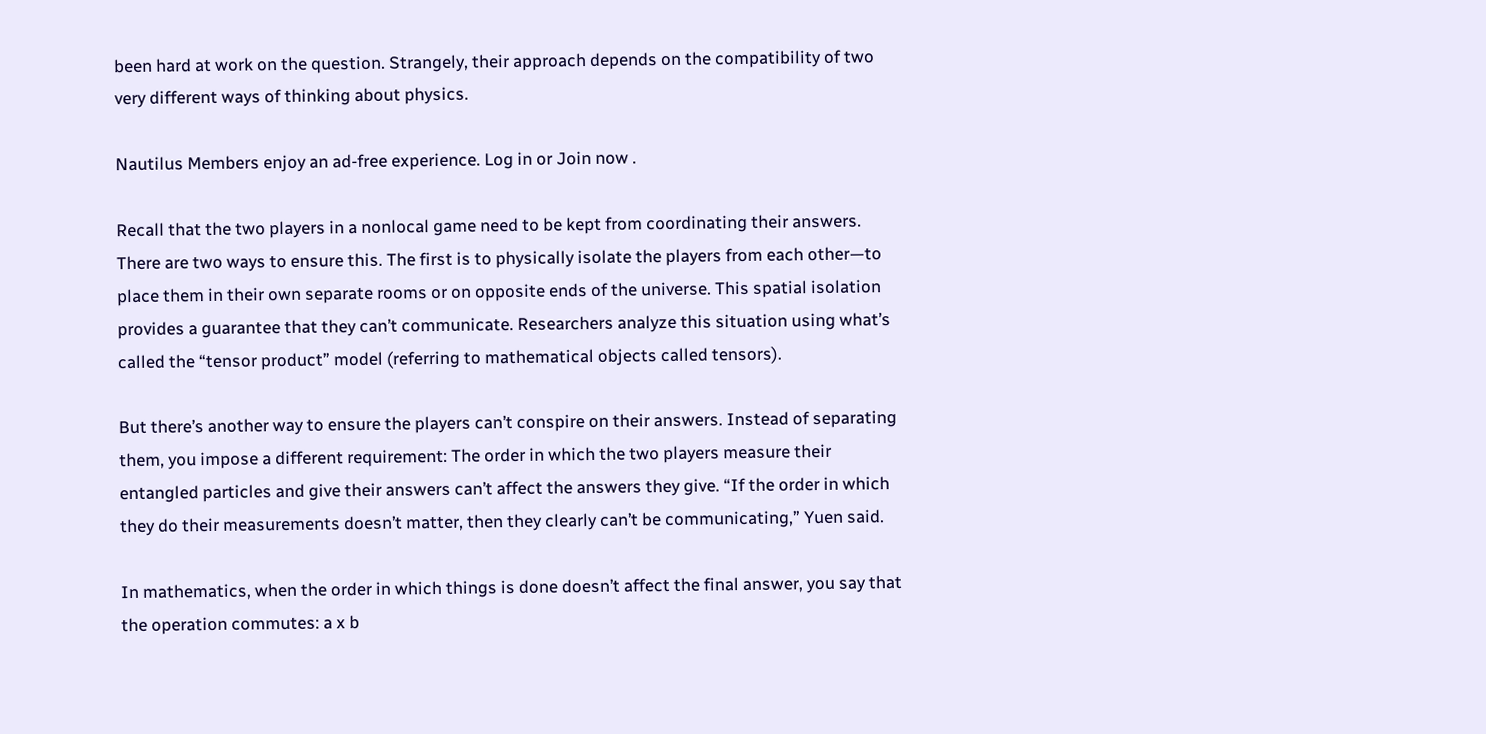been hard at work on the question. Strangely, their approach depends on the compatibility of two very different ways of thinking about physics.

Nautilus Members enjoy an ad-free experience. Log in or Join now .

Recall that the two players in a nonlocal game need to be kept from coordinating their answers. There are two ways to ensure this. The first is to physically isolate the players from each other—to place them in their own separate rooms or on opposite ends of the universe. This spatial isolation provides a guarantee that they can’t communicate. Researchers analyze this situation using what’s called the “tensor product” model (referring to mathematical objects called tensors).

But there’s another way to ensure the players can’t conspire on their answers. Instead of separating them, you impose a different requirement: The order in which the two players measure their entangled particles and give their answers can’t affect the answers they give. “If the order in which they do their measurements doesn’t matter, then they clearly can’t be communicating,” Yuen said.

In mathematics, when the order in which things is done doesn’t affect the final answer, you say that the operation commutes: a x b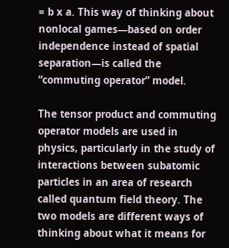= b x a. This way of thinking about nonlocal games—based on order independence instead of spatial separation—is called the “commuting operator” model.

The tensor product and commuting operator models are used in physics, particularly in the study of interactions between subatomic particles in an area of research called quantum field theory. The two models are different ways of thinking about what it means for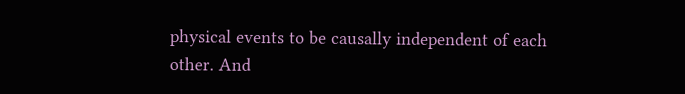physical events to be causally independent of each other. And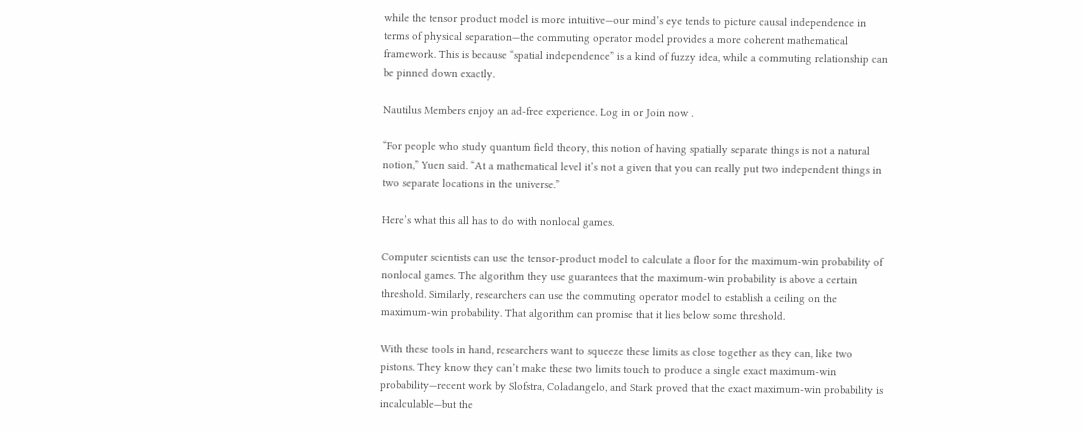while the tensor product model is more intuitive—our mind’s eye tends to picture causal independence in terms of physical separation—the commuting operator model provides a more coherent mathematical framework. This is because “spatial independence” is a kind of fuzzy idea, while a commuting relationship can be pinned down exactly.

Nautilus Members enjoy an ad-free experience. Log in or Join now .

“For people who study quantum field theory, this notion of having spatially separate things is not a natural notion,” Yuen said. “At a mathematical level it’s not a given that you can really put two independent things in two separate locations in the universe.”

Here’s what this all has to do with nonlocal games.

Computer scientists can use the tensor-product model to calculate a floor for the maximum-win probability of nonlocal games. The algorithm they use guarantees that the maximum-win probability is above a certain threshold. Similarly, researchers can use the commuting operator model to establish a ceiling on the maximum-win probability. That algorithm can promise that it lies below some threshold.

With these tools in hand, researchers want to squeeze these limits as close together as they can, like two pistons. They know they can’t make these two limits touch to produce a single exact maximum-win probability—recent work by Slofstra, Coladangelo, and Stark proved that the exact maximum-win probability is incalculable—but the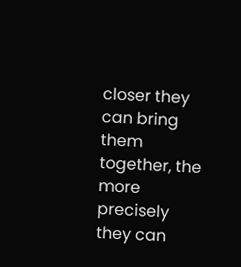closer they can bring them together, the more precisely they can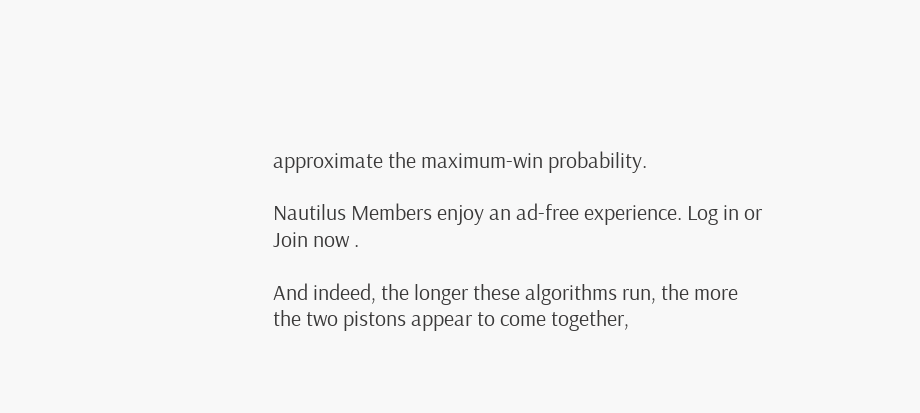approximate the maximum-win probability.

Nautilus Members enjoy an ad-free experience. Log in or Join now .

And indeed, the longer these algorithms run, the more the two pistons appear to come together,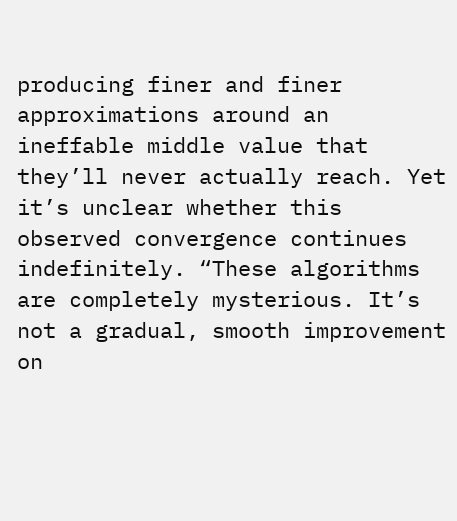producing finer and finer approximations around an ineffable middle value that they’ll never actually reach. Yet it’s unclear whether this observed convergence continues indefinitely. “These algorithms are completely mysterious. It’s not a gradual, smooth improvement on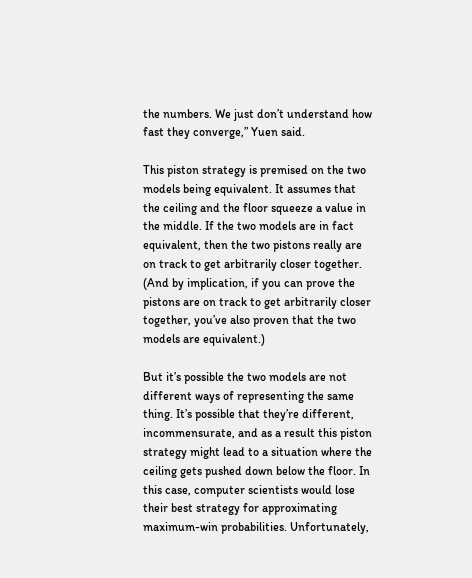the numbers. We just don’t understand how fast they converge,” Yuen said.

This piston strategy is premised on the two models being equivalent. It assumes that the ceiling and the floor squeeze a value in the middle. If the two models are in fact equivalent, then the two pistons really are on track to get arbitrarily closer together. (And by implication, if you can prove the pistons are on track to get arbitrarily closer together, you’ve also proven that the two models are equivalent.)

But it’s possible the two models are not different ways of representing the same thing. It’s possible that they’re different, incommensurate, and as a result this piston strategy might lead to a situation where the ceiling gets pushed down below the floor. In this case, computer scientists would lose their best strategy for approximating maximum-win probabilities. Unfortunately,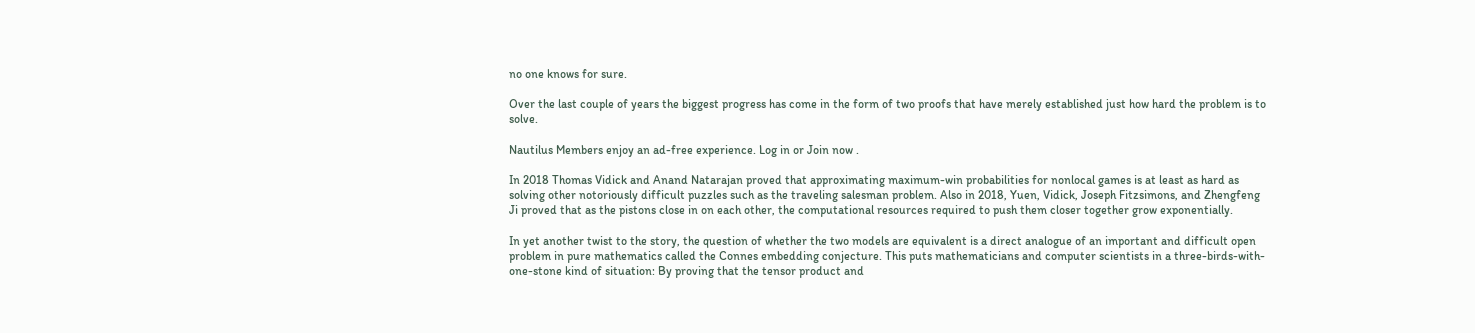no one knows for sure.

Over the last couple of years the biggest progress has come in the form of two proofs that have merely established just how hard the problem is to solve.

Nautilus Members enjoy an ad-free experience. Log in or Join now .

In 2018 Thomas Vidick and Anand Natarajan proved that approximating maximum-win probabilities for nonlocal games is at least as hard as solving other notoriously difficult puzzles such as the traveling salesman problem. Also in 2018, Yuen, Vidick, Joseph Fitzsimons, and Zhengfeng Ji proved that as the pistons close in on each other, the computational resources required to push them closer together grow exponentially.

In yet another twist to the story, the question of whether the two models are equivalent is a direct analogue of an important and difficult open problem in pure mathematics called the Connes embedding conjecture. This puts mathematicians and computer scientists in a three-birds-with-one-stone kind of situation: By proving that the tensor product and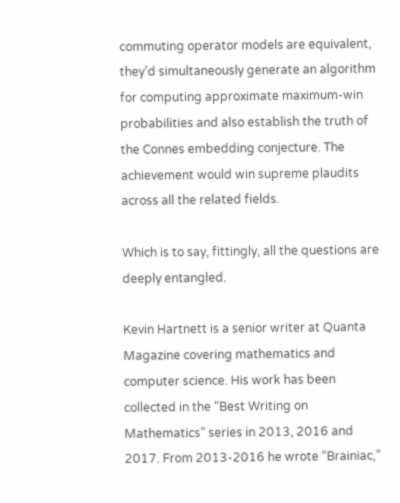commuting operator models are equivalent, they’d simultaneously generate an algorithm for computing approximate maximum-win probabilities and also establish the truth of the Connes embedding conjecture. The achievement would win supreme plaudits across all the related fields.

Which is to say, fittingly, all the questions are deeply entangled.

Kevin Hartnett is a senior writer at Quanta Magazine covering mathematics and computer science. His work has been collected in the “Best Writing on Mathematics” series in 2013, 2016 and 2017. From 2013-2016 he wrote “Brainiac,”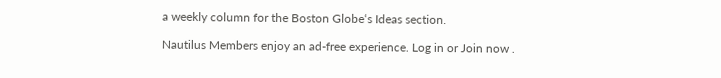a weekly column for the Boston Globe‘s Ideas section.

Nautilus Members enjoy an ad-free experience. Log in or Join now .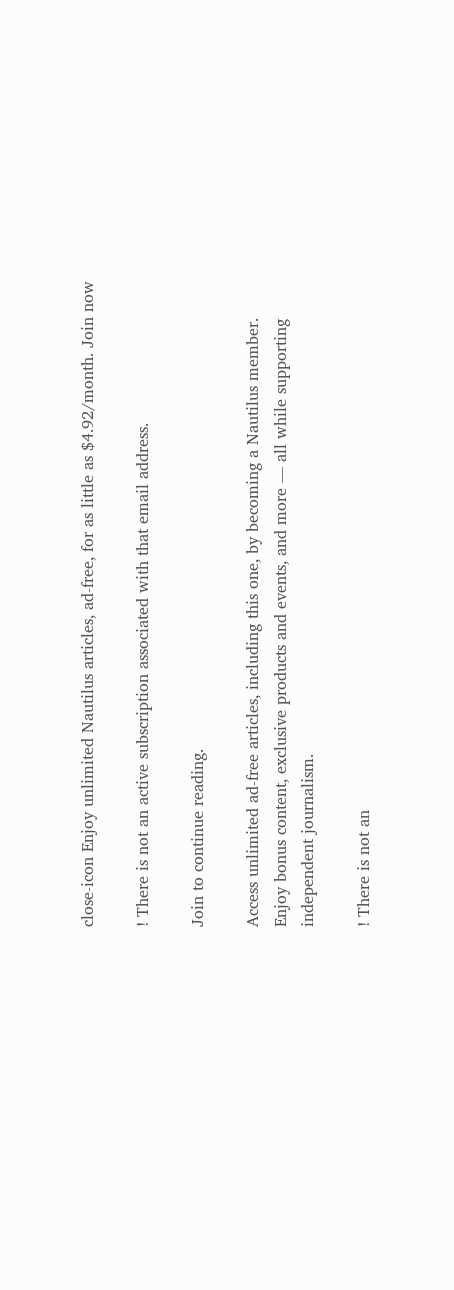close-icon Enjoy unlimited Nautilus articles, ad-free, for as little as $4.92/month. Join now

! There is not an active subscription associated with that email address.

Join to continue reading.

Access unlimited ad-free articles, including this one, by becoming a Nautilus member. Enjoy bonus content, exclusive products and events, and more — all while supporting independent journalism.

! There is not an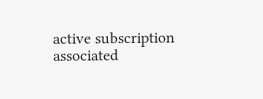active subscription associated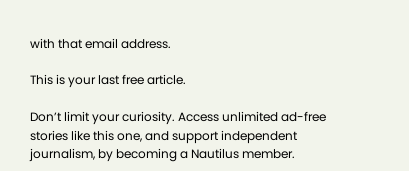with that email address.

This is your last free article.

Don’t limit your curiosity. Access unlimited ad-free stories like this one, and support independent journalism, by becoming a Nautilus member.